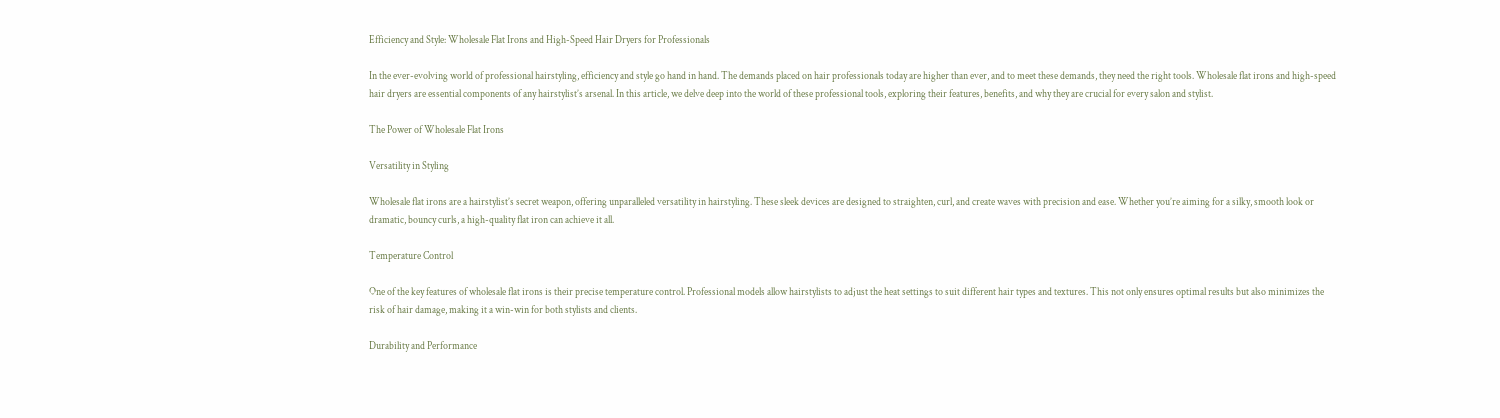Efficiency and Style: Wholesale Flat Irons and High-Speed Hair Dryers for Professionals

In the ever-evolving world of professional hairstyling, efficiency and style go hand in hand. The demands placed on hair professionals today are higher than ever, and to meet these demands, they need the right tools. Wholesale flat irons and high-speed hair dryers are essential components of any hairstylist’s arsenal. In this article, we delve deep into the world of these professional tools, exploring their features, benefits, and why they are crucial for every salon and stylist.

The Power of Wholesale Flat Irons

Versatility in Styling

Wholesale flat irons are a hairstylist’s secret weapon, offering unparalleled versatility in hairstyling. These sleek devices are designed to straighten, curl, and create waves with precision and ease. Whether you’re aiming for a silky, smooth look or dramatic, bouncy curls, a high-quality flat iron can achieve it all.

Temperature Control

One of the key features of wholesale flat irons is their precise temperature control. Professional models allow hairstylists to adjust the heat settings to suit different hair types and textures. This not only ensures optimal results but also minimizes the risk of hair damage, making it a win-win for both stylists and clients.

Durability and Performance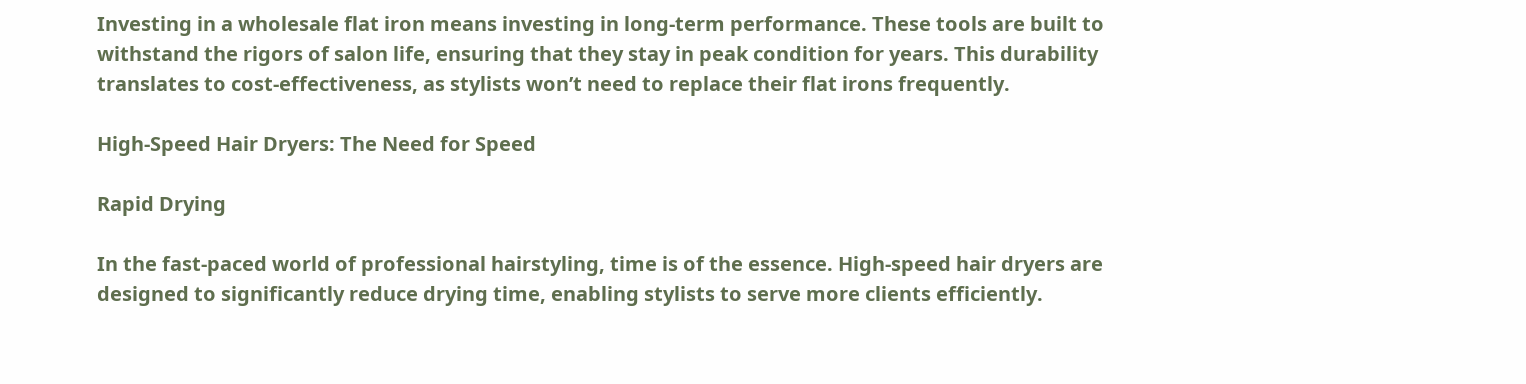Investing in a wholesale flat iron means investing in long-term performance. These tools are built to withstand the rigors of salon life, ensuring that they stay in peak condition for years. This durability translates to cost-effectiveness, as stylists won’t need to replace their flat irons frequently.

High-Speed Hair Dryers: The Need for Speed

Rapid Drying

In the fast-paced world of professional hairstyling, time is of the essence. High-speed hair dryers are designed to significantly reduce drying time, enabling stylists to serve more clients efficiently.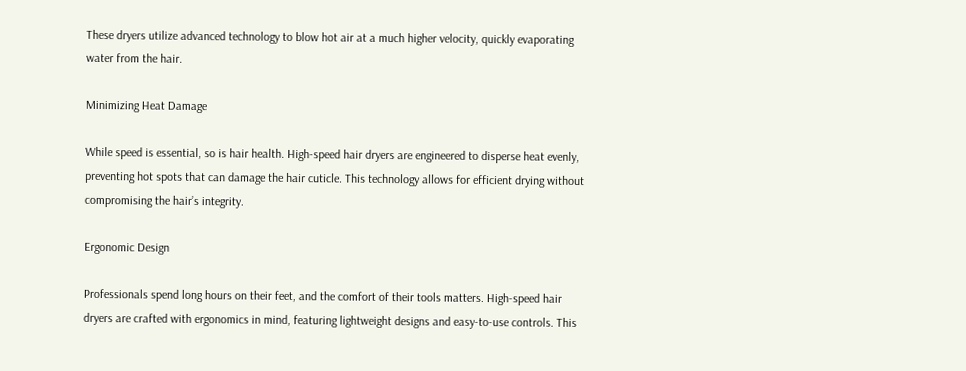These dryers utilize advanced technology to blow hot air at a much higher velocity, quickly evaporating water from the hair.

Minimizing Heat Damage

While speed is essential, so is hair health. High-speed hair dryers are engineered to disperse heat evenly, preventing hot spots that can damage the hair cuticle. This technology allows for efficient drying without compromising the hair’s integrity.

Ergonomic Design

Professionals spend long hours on their feet, and the comfort of their tools matters. High-speed hair dryers are crafted with ergonomics in mind, featuring lightweight designs and easy-to-use controls. This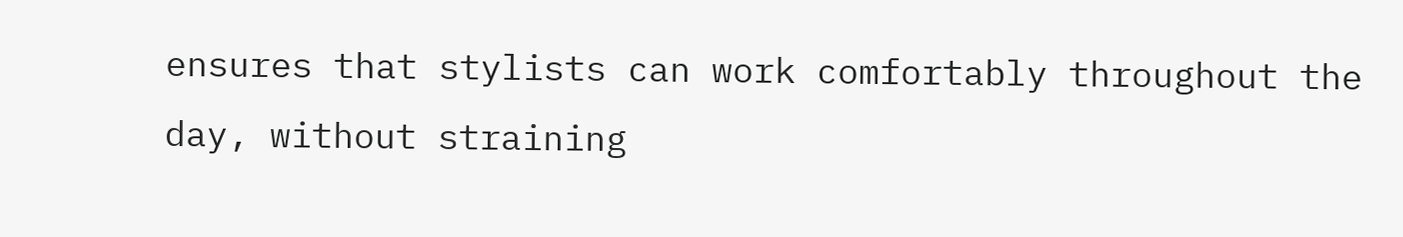ensures that stylists can work comfortably throughout the day, without straining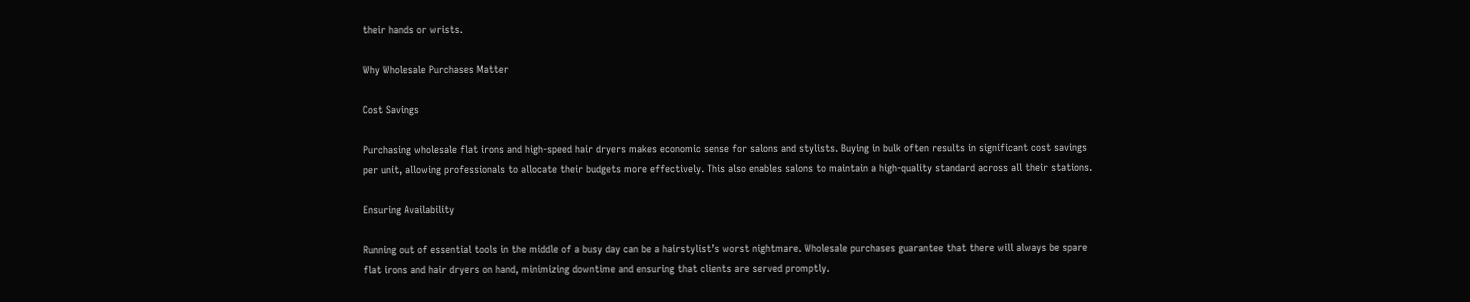their hands or wrists.

Why Wholesale Purchases Matter

Cost Savings

Purchasing wholesale flat irons and high-speed hair dryers makes economic sense for salons and stylists. Buying in bulk often results in significant cost savings per unit, allowing professionals to allocate their budgets more effectively. This also enables salons to maintain a high-quality standard across all their stations.

Ensuring Availability

Running out of essential tools in the middle of a busy day can be a hairstylist’s worst nightmare. Wholesale purchases guarantee that there will always be spare flat irons and hair dryers on hand, minimizing downtime and ensuring that clients are served promptly.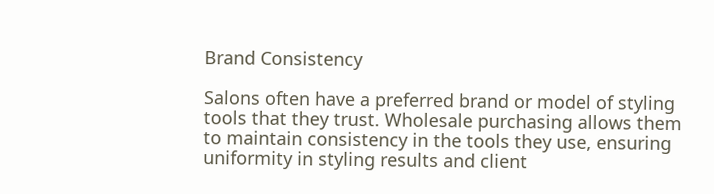Brand Consistency

Salons often have a preferred brand or model of styling tools that they trust. Wholesale purchasing allows them to maintain consistency in the tools they use, ensuring uniformity in styling results and client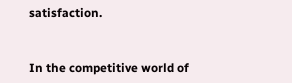satisfaction.


In the competitive world of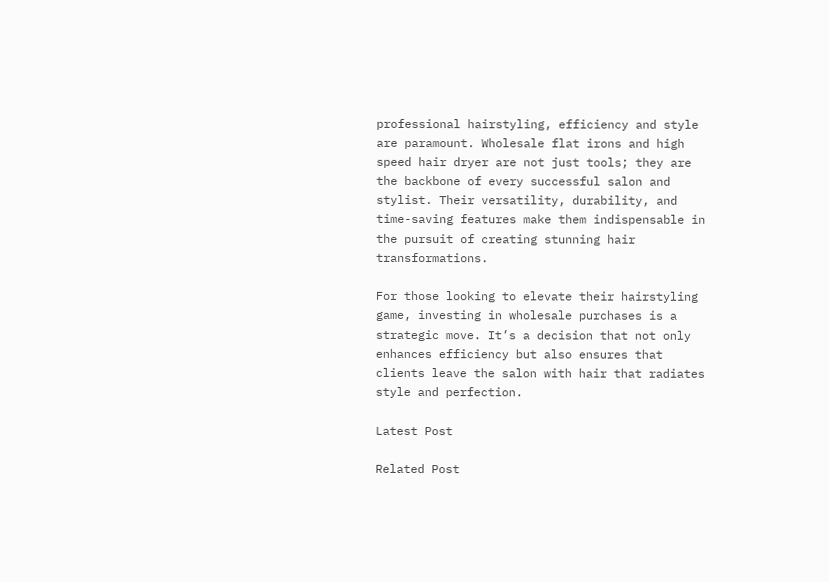professional hairstyling, efficiency and style are paramount. Wholesale flat irons and high speed hair dryer are not just tools; they are the backbone of every successful salon and stylist. Their versatility, durability, and time-saving features make them indispensable in the pursuit of creating stunning hair transformations.

For those looking to elevate their hairstyling game, investing in wholesale purchases is a strategic move. It’s a decision that not only enhances efficiency but also ensures that clients leave the salon with hair that radiates style and perfection.

Latest Post

Related Post